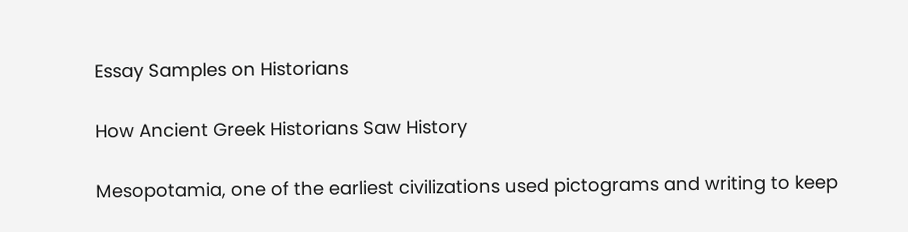Essay Samples on Historians

How Ancient Greek Historians Saw History

Mesopotamia, one of the earliest civilizations used pictograms and writing to keep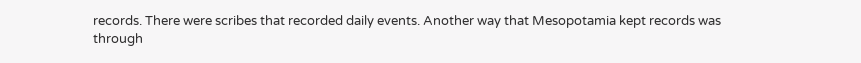records. There were scribes that recorded daily events. Another way that Mesopotamia kept records was through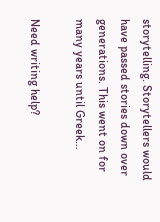storytelling. Storytellers would have passed stories down over generations. This went on for many years until Greek…

Need writing help?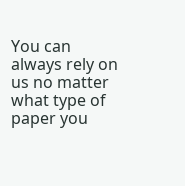You can always rely on us no matter what type of paper you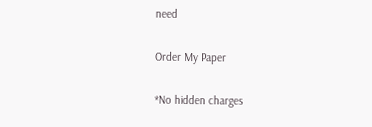need

Order My Paper

*No hidden charges